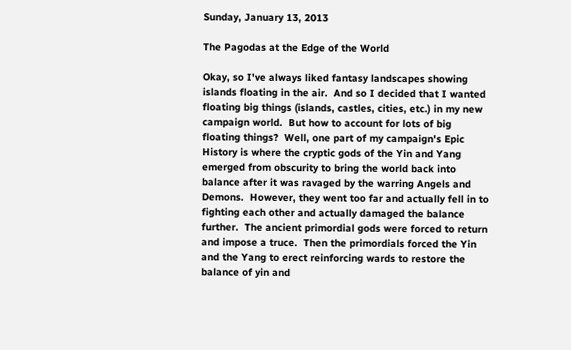Sunday, January 13, 2013

The Pagodas at the Edge of the World

Okay, so I've always liked fantasy landscapes showing islands floating in the air.  And so I decided that I wanted floating big things (islands, castles, cities, etc.) in my new campaign world.  But how to account for lots of big floating things?  Well, one part of my campaign's Epic History is where the cryptic gods of the Yin and Yang emerged from obscurity to bring the world back into balance after it was ravaged by the warring Angels and Demons.  However, they went too far and actually fell in to fighting each other and actually damaged the balance further.  The ancient primordial gods were forced to return and impose a truce.  Then the primordials forced the Yin and the Yang to erect reinforcing wards to restore the balance of yin and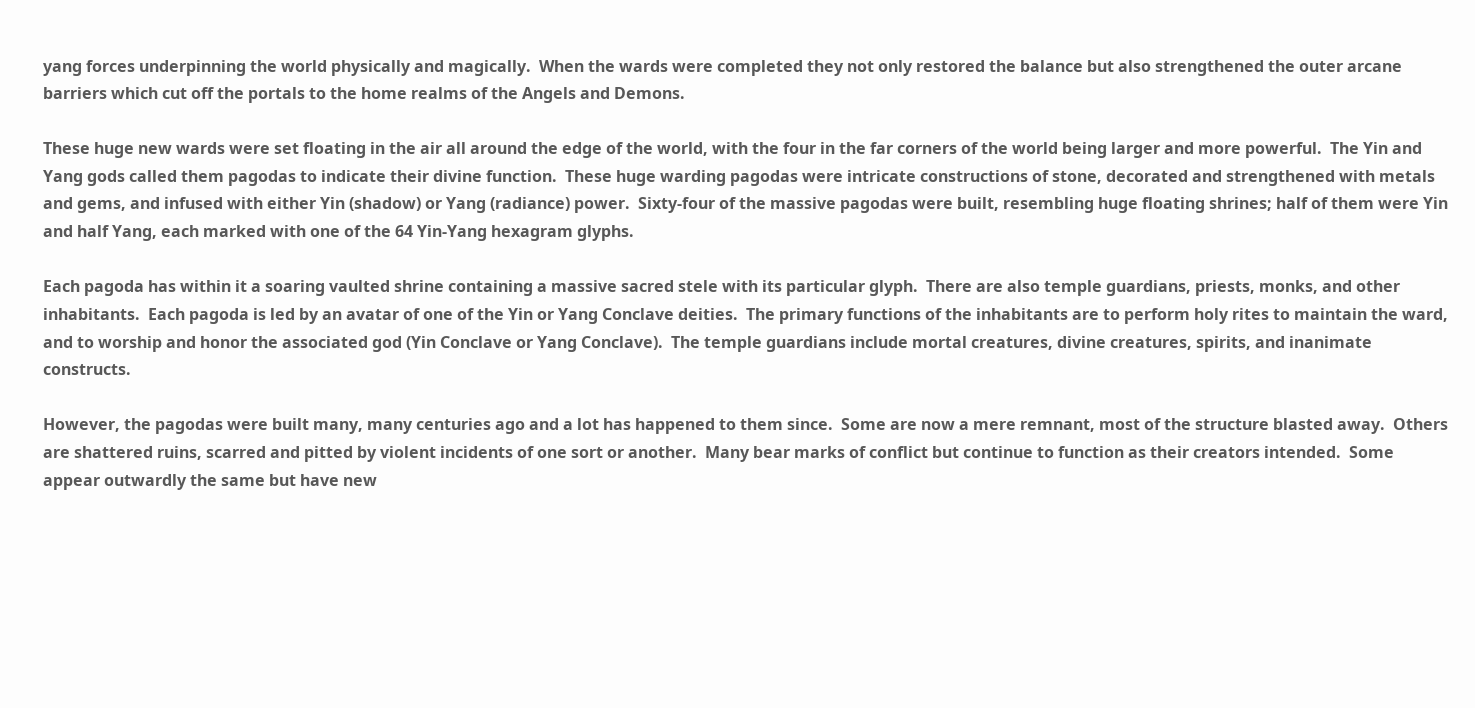yang forces underpinning the world physically and magically.  When the wards were completed they not only restored the balance but also strengthened the outer arcane barriers which cut off the portals to the home realms of the Angels and Demons.

These huge new wards were set floating in the air all around the edge of the world, with the four in the far corners of the world being larger and more powerful.  The Yin and Yang gods called them pagodas to indicate their divine function.  These huge warding pagodas were intricate constructions of stone, decorated and strengthened with metals and gems, and infused with either Yin (shadow) or Yang (radiance) power.  Sixty-four of the massive pagodas were built, resembling huge floating shrines; half of them were Yin and half Yang, each marked with one of the 64 Yin-Yang hexagram glyphs.

Each pagoda has within it a soaring vaulted shrine containing a massive sacred stele with its particular glyph.  There are also temple guardians, priests, monks, and other inhabitants.  Each pagoda is led by an avatar of one of the Yin or Yang Conclave deities.  The primary functions of the inhabitants are to perform holy rites to maintain the ward, and to worship and honor the associated god (Yin Conclave or Yang Conclave).  The temple guardians include mortal creatures, divine creatures, spirits, and inanimate constructs.

However, the pagodas were built many, many centuries ago and a lot has happened to them since.  Some are now a mere remnant, most of the structure blasted away.  Others are shattered ruins, scarred and pitted by violent incidents of one sort or another.  Many bear marks of conflict but continue to function as their creators intended.  Some appear outwardly the same but have new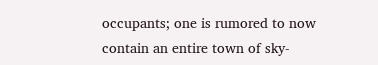occupants; one is rumored to now contain an entire town of sky-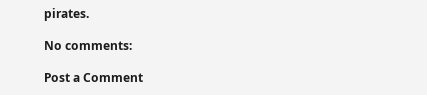pirates.

No comments:

Post a Comment